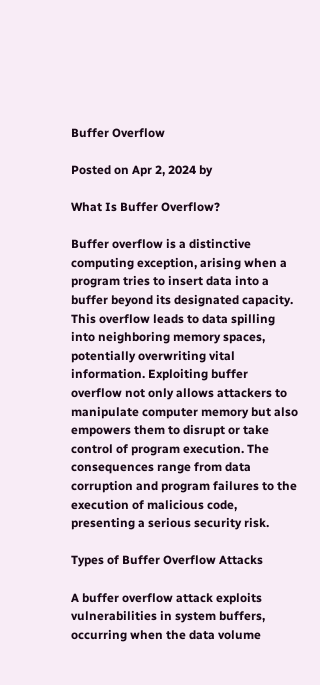Buffer Overflow

Posted on Apr 2, 2024 by

What Is Buffer Overflow?

Buffer overflow is a distinctive computing exception, arising when a program tries to insert data into a buffer beyond its designated capacity. This overflow leads to data spilling into neighboring memory spaces, potentially overwriting vital information. Exploiting buffer overflow not only allows attackers to manipulate computer memory but also empowers them to disrupt or take control of program execution. The consequences range from data corruption and program failures to the execution of malicious code, presenting a serious security risk.

Types of Buffer Overflow Attacks

A buffer overflow attack exploits vulnerabilities in system buffers, occurring when the data volume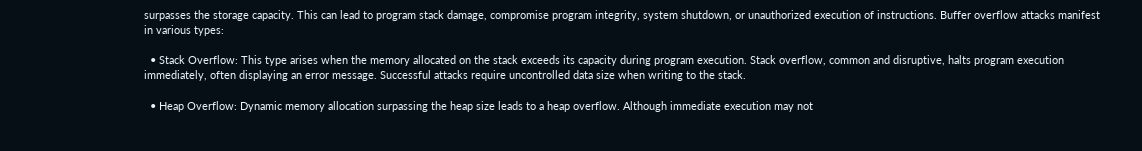surpasses the storage capacity. This can lead to program stack damage, compromise program integrity, system shutdown, or unauthorized execution of instructions. Buffer overflow attacks manifest in various types:

  • Stack Overflow: This type arises when the memory allocated on the stack exceeds its capacity during program execution. Stack overflow, common and disruptive, halts program execution immediately, often displaying an error message. Successful attacks require uncontrolled data size when writing to the stack.

  • Heap Overflow: Dynamic memory allocation surpassing the heap size leads to a heap overflow. Although immediate execution may not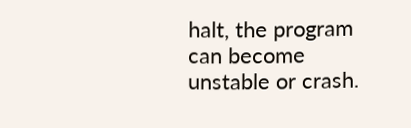halt, the program can become unstable or crash.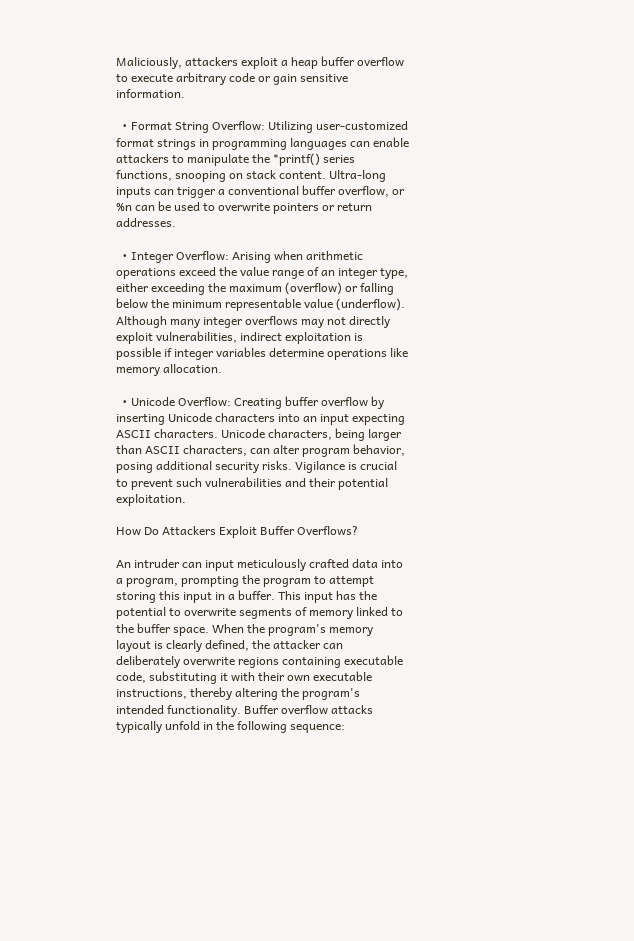Maliciously, attackers exploit a heap buffer overflow to execute arbitrary code or gain sensitive information.

  • Format String Overflow: Utilizing user-customized format strings in programming languages can enable attackers to manipulate the *printf() series functions, snooping on stack content. Ultra-long inputs can trigger a conventional buffer overflow, or %n can be used to overwrite pointers or return addresses.

  • Integer Overflow: Arising when arithmetic operations exceed the value range of an integer type, either exceeding the maximum (overflow) or falling below the minimum representable value (underflow). Although many integer overflows may not directly exploit vulnerabilities, indirect exploitation is possible if integer variables determine operations like memory allocation.

  • Unicode Overflow: Creating buffer overflow by inserting Unicode characters into an input expecting ASCII characters. Unicode characters, being larger than ASCII characters, can alter program behavior, posing additional security risks. Vigilance is crucial to prevent such vulnerabilities and their potential exploitation.

How Do Attackers Exploit Buffer Overflows?

An intruder can input meticulously crafted data into a program, prompting the program to attempt storing this input in a buffer. This input has the potential to overwrite segments of memory linked to the buffer space. When the program's memory layout is clearly defined, the attacker can deliberately overwrite regions containing executable code, substituting it with their own executable instructions, thereby altering the program's intended functionality. Buffer overflow attacks typically unfold in the following sequence: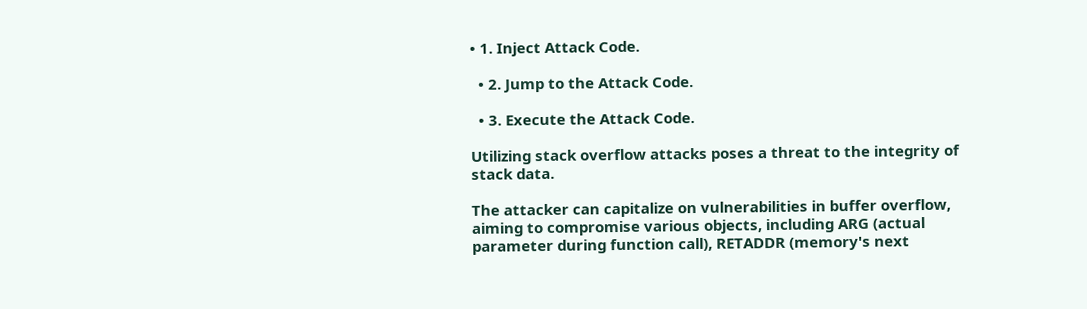• 1. Inject Attack Code.

  • 2. Jump to the Attack Code.

  • 3. Execute the Attack Code.

Utilizing stack overflow attacks poses a threat to the integrity of stack data.

The attacker can capitalize on vulnerabilities in buffer overflow, aiming to compromise various objects, including ARG (actual parameter during function call), RETADDR (memory's next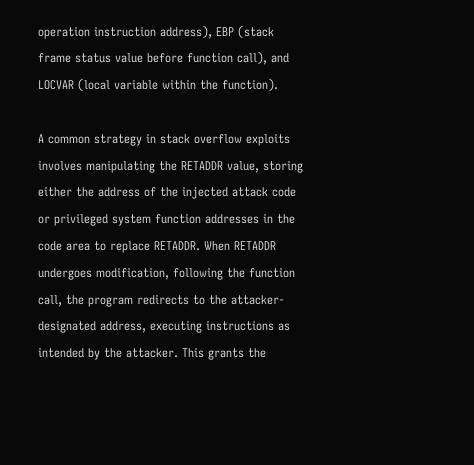operation instruction address), EBP (stack frame status value before function call), and LOCVAR (local variable within the function).

A common strategy in stack overflow exploits involves manipulating the RETADDR value, storing either the address of the injected attack code or privileged system function addresses in the code area to replace RETADDR. When RETADDR undergoes modification, following the function call, the program redirects to the attacker-designated address, executing instructions as intended by the attacker. This grants the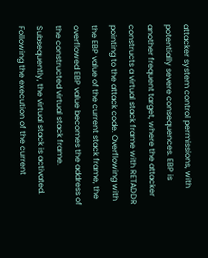attacker system control permissions, with potentially severe consequences. EBP is another frequent target, where the attacker constructs a virtual stack frame with RETADDR pointing to the attack code. Overflowing with the EBP value of the current stack frame, the overflowed EBP value becomes the address of the constructed virtual stack frame. Subsequently, the virtual stack is activated. Following the execution of the current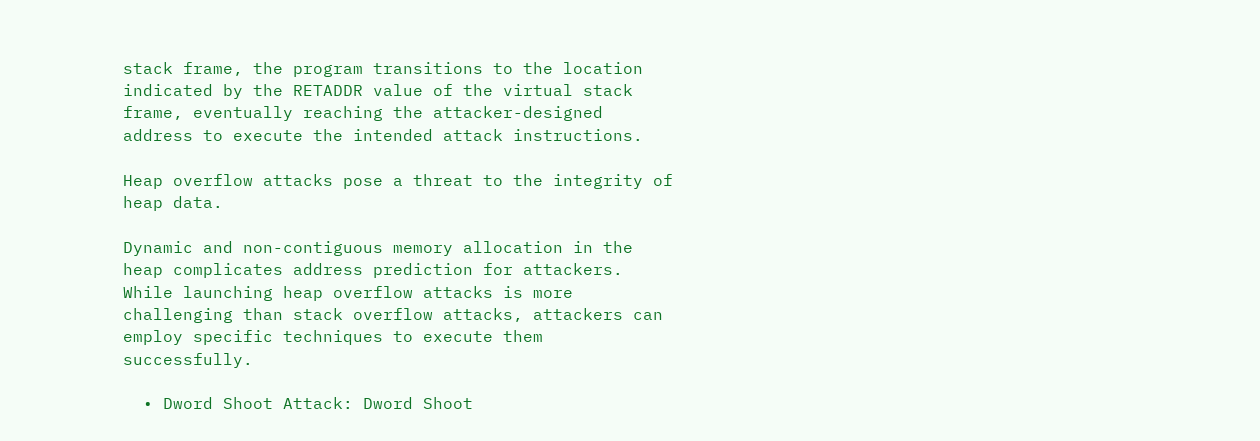stack frame, the program transitions to the location indicated by the RETADDR value of the virtual stack frame, eventually reaching the attacker-designed address to execute the intended attack instructions.

Heap overflow attacks pose a threat to the integrity of heap data.

Dynamic and non-contiguous memory allocation in the heap complicates address prediction for attackers. While launching heap overflow attacks is more challenging than stack overflow attacks, attackers can employ specific techniques to execute them successfully.

  • Dword Shoot Attack: Dword Shoot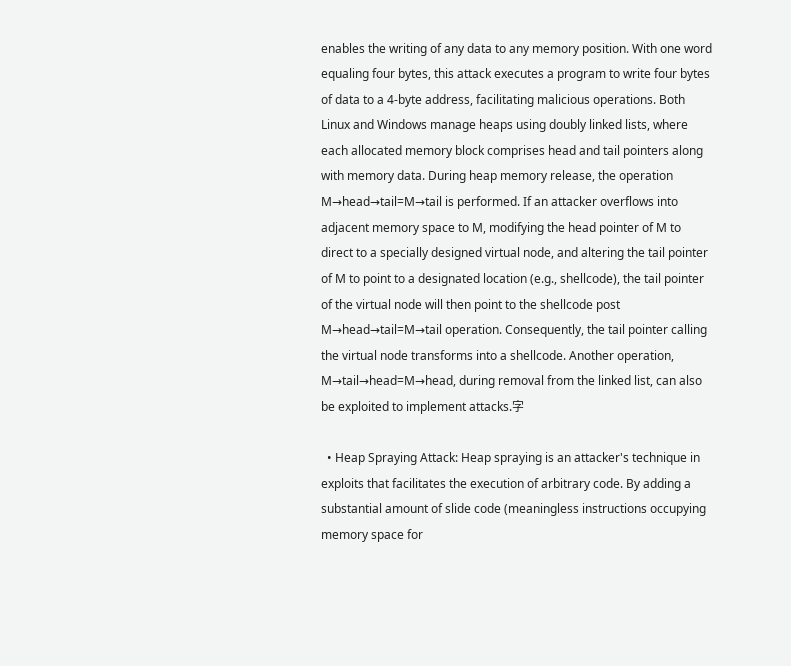enables the writing of any data to any memory position. With one word equaling four bytes, this attack executes a program to write four bytes of data to a 4-byte address, facilitating malicious operations. Both Linux and Windows manage heaps using doubly linked lists, where each allocated memory block comprises head and tail pointers along with memory data. During heap memory release, the operation M→head→tail=M→tail is performed. If an attacker overflows into adjacent memory space to M, modifying the head pointer of M to direct to a specially designed virtual node, and altering the tail pointer of M to point to a designated location (e.g., shellcode), the tail pointer of the virtual node will then point to the shellcode post M→head→tail=M→tail operation. Consequently, the tail pointer calling the virtual node transforms into a shellcode. Another operation, M→tail→head=M→head, during removal from the linked list, can also be exploited to implement attacks.字

  • Heap Spraying Attack: Heap spraying is an attacker's technique in exploits that facilitates the execution of arbitrary code. By adding a substantial amount of slide code (meaningless instructions occupying memory space for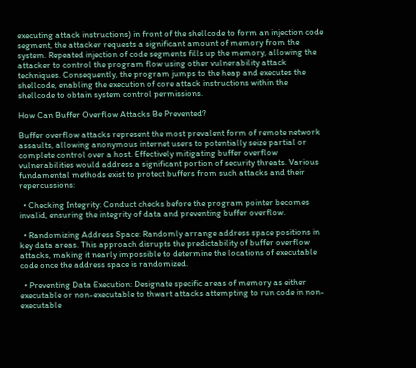executing attack instructions) in front of the shellcode to form an injection code segment, the attacker requests a significant amount of memory from the system. Repeated injection of code segments fills up the memory, allowing the attacker to control the program flow using other vulnerability attack techniques. Consequently, the program jumps to the heap and executes the shellcode, enabling the execution of core attack instructions within the shellcode to obtain system control permissions.

How Can Buffer Overflow Attacks Be Prevented?

Buffer overflow attacks represent the most prevalent form of remote network assaults, allowing anonymous internet users to potentially seize partial or complete control over a host. Effectively mitigating buffer overflow vulnerabilities would address a significant portion of security threats. Various fundamental methods exist to protect buffers from such attacks and their repercussions:

  • Checking Integrity: Conduct checks before the program pointer becomes invalid, ensuring the integrity of data and preventing buffer overflow.

  • Randomizing Address Space: Randomly arrange address space positions in key data areas. This approach disrupts the predictability of buffer overflow attacks, making it nearly impossible to determine the locations of executable code once the address space is randomized.

  • Preventing Data Execution: Designate specific areas of memory as either executable or non-executable to thwart attacks attempting to run code in non-executable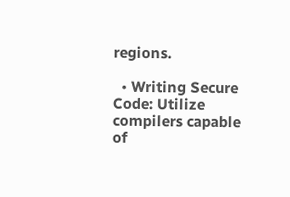regions.

  • Writing Secure Code: Utilize compilers capable of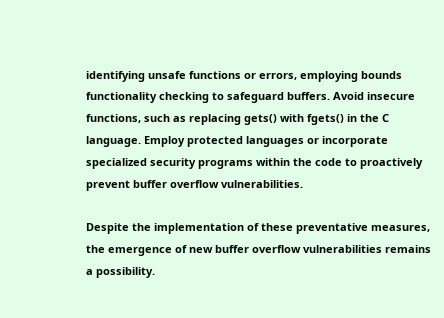identifying unsafe functions or errors, employing bounds functionality checking to safeguard buffers. Avoid insecure functions, such as replacing gets() with fgets() in the C language. Employ protected languages or incorporate specialized security programs within the code to proactively prevent buffer overflow vulnerabilities.

Despite the implementation of these preventative measures, the emergence of new buffer overflow vulnerabilities remains a possibility.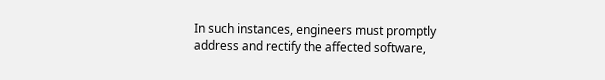In such instances, engineers must promptly address and rectify the affected software,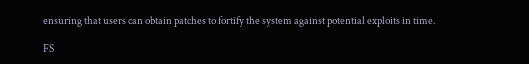ensuring that users can obtain patches to fortify the system against potential exploits in time.

FS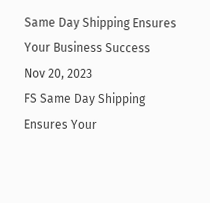Same Day Shipping Ensures Your Business Success
Nov 20, 2023
FS Same Day Shipping Ensures Your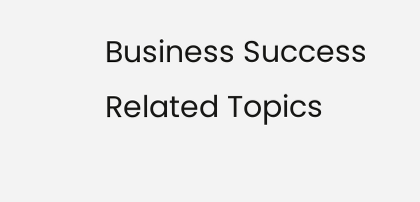Business Success
Related Topics